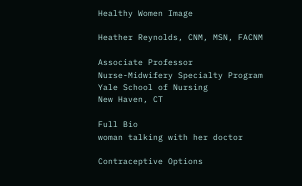Healthy Women Image

Heather Reynolds, CNM, MSN, FACNM

Associate Professor
Nurse-Midwifery Specialty Program
Yale School of Nursing
New Haven, CT

Full Bio
woman talking with her doctor

Contraceptive Options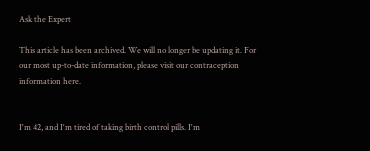Ask the Expert

This article has been archived. We will no longer be updating it. For our most up-to-date information, please visit our contraception information here.


I'm 42, and I'm tired of taking birth control pills. I'm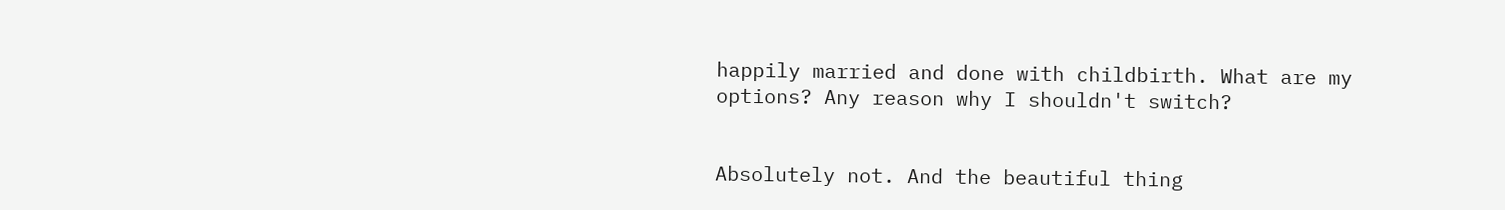happily married and done with childbirth. What are my options? Any reason why I shouldn't switch?


Absolutely not. And the beautiful thing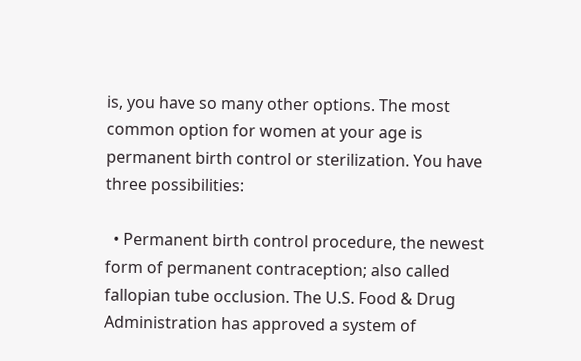is, you have so many other options. The most common option for women at your age is permanent birth control or sterilization. You have three possibilities:

  • Permanent birth control procedure, the newest form of permanent contraception; also called fallopian tube occlusion. The U.S. Food & Drug Administration has approved a system of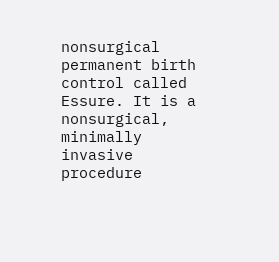nonsurgical permanent birth control called Essure. It is a nonsurgical, minimally invasive procedure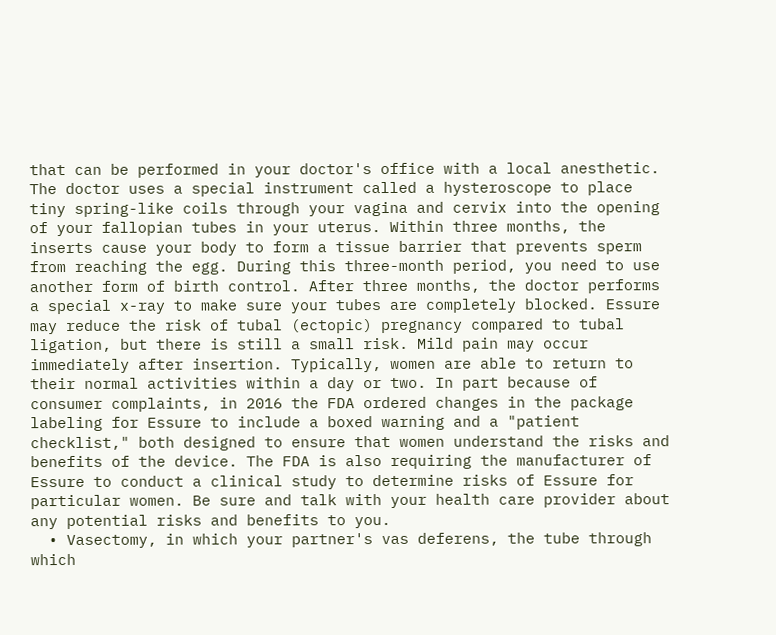that can be performed in your doctor's office with a local anesthetic. The doctor uses a special instrument called a hysteroscope to place tiny spring-like coils through your vagina and cervix into the opening of your fallopian tubes in your uterus. Within three months, the inserts cause your body to form a tissue barrier that prevents sperm from reaching the egg. During this three-month period, you need to use another form of birth control. After three months, the doctor performs a special x-ray to make sure your tubes are completely blocked. Essure may reduce the risk of tubal (ectopic) pregnancy compared to tubal ligation, but there is still a small risk. Mild pain may occur immediately after insertion. Typically, women are able to return to their normal activities within a day or two. In part because of consumer complaints, in 2016 the FDA ordered changes in the package labeling for Essure to include a boxed warning and a "patient checklist," both designed to ensure that women understand the risks and benefits of the device. The FDA is also requiring the manufacturer of Essure to conduct a clinical study to determine risks of Essure for particular women. Be sure and talk with your health care provider about any potential risks and benefits to you.
  • Vasectomy, in which your partner's vas deferens, the tube through which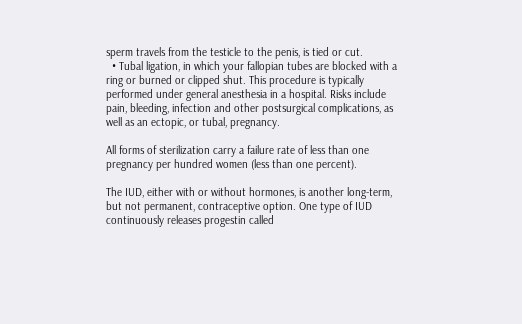sperm travels from the testicle to the penis, is tied or cut.
  • Tubal ligation, in which your fallopian tubes are blocked with a ring or burned or clipped shut. This procedure is typically performed under general anesthesia in a hospital. Risks include pain, bleeding, infection and other postsurgical complications, as well as an ectopic, or tubal, pregnancy.

All forms of sterilization carry a failure rate of less than one pregnancy per hundred women (less than one percent).

The IUD, either with or without hormones, is another long-term, but not permanent, contraceptive option. One type of IUD continuously releases progestin called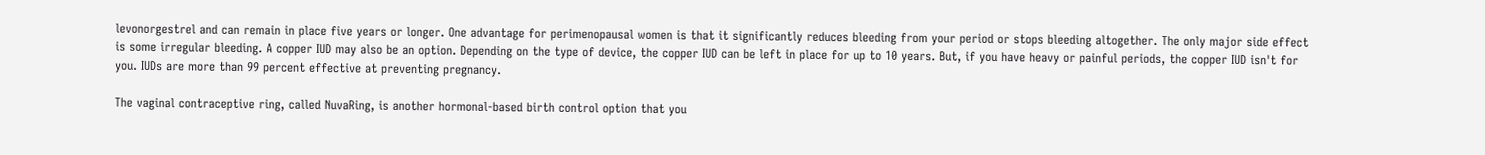levonorgestrel and can remain in place five years or longer. One advantage for perimenopausal women is that it significantly reduces bleeding from your period or stops bleeding altogether. The only major side effect is some irregular bleeding. A copper IUD may also be an option. Depending on the type of device, the copper IUD can be left in place for up to 10 years. But, if you have heavy or painful periods, the copper IUD isn't for you. IUDs are more than 99 percent effective at preventing pregnancy.

The vaginal contraceptive ring, called NuvaRing, is another hormonal-based birth control option that you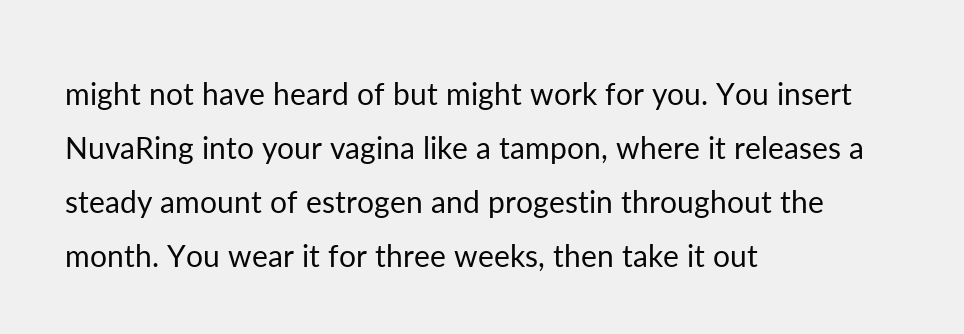might not have heard of but might work for you. You insert NuvaRing into your vagina like a tampon, where it releases a steady amount of estrogen and progestin throughout the month. You wear it for three weeks, then take it out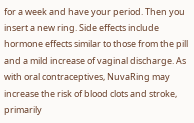for a week and have your period. Then you insert a new ring. Side effects include hormone effects similar to those from the pill and a mild increase of vaginal discharge. As with oral contraceptives, NuvaRing may increase the risk of blood clots and stroke, primarily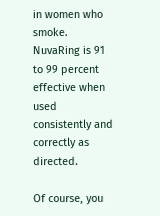in women who smoke. NuvaRing is 91 to 99 percent effective when used consistently and correctly as directed.

Of course, you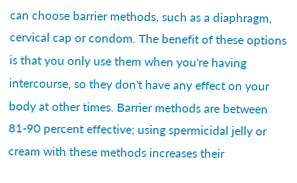can choose barrier methods, such as a diaphragm, cervical cap or condom. The benefit of these options is that you only use them when you're having intercourse, so they don't have any effect on your body at other times. Barrier methods are between 81-90 percent effective; using spermicidal jelly or cream with these methods increases their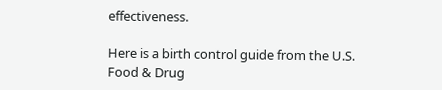effectiveness.

Here is a birth control guide from the U.S. Food & Drug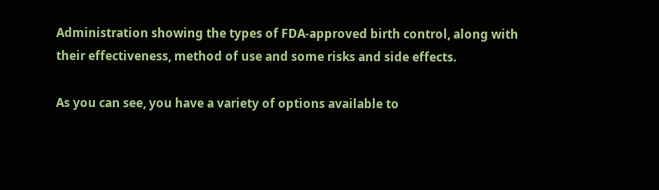Administration showing the types of FDA-approved birth control, along with their effectiveness, method of use and some risks and side effects.

As you can see, you have a variety of options available to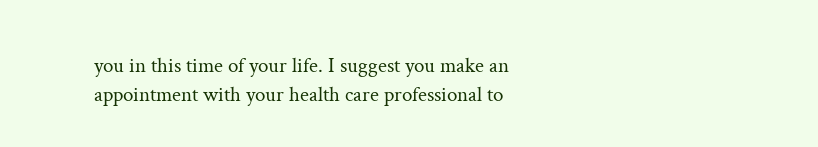you in this time of your life. I suggest you make an appointment with your health care professional to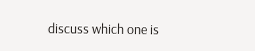discuss which one is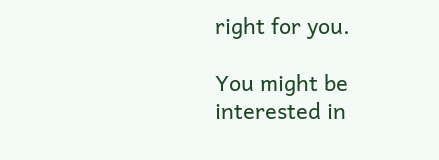right for you.

You might be interested in